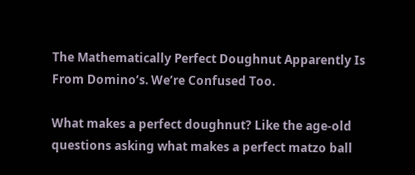The Mathematically Perfect Doughnut Apparently Is From Domino’s. We’re Confused Too.

What makes a perfect doughnut? Like the age-old questions asking what makes a perfect matzo ball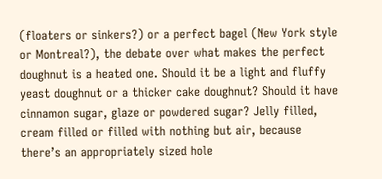(floaters or sinkers?) or a perfect bagel (New York style or Montreal?), the debate over what makes the perfect doughnut is a heated one. Should it be a light and fluffy yeast doughnut or a thicker cake doughnut? Should it have cinnamon sugar, glaze or powdered sugar? Jelly filled, cream filled or filled with nothing but air, because there’s an appropriately sized hole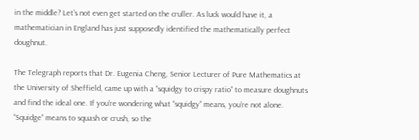in the middle? Let’s not even get started on the cruller. As luck would have it, a mathematician in England has just supposedly identified the mathematically perfect doughnut.

The Telegraph reports that Dr. Eugenia Cheng, Senior Lecturer of Pure Mathematics at the University of Sheffield, came up with a “squidgy to crispy ratio” to measure doughnuts and find the ideal one. If you’re wondering what “squidgy” means, you’re not alone. “Squidge” means to squash or crush, so the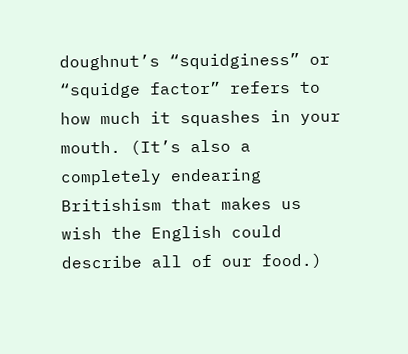doughnut’s “squidginess” or “squidge factor” refers to how much it squashes in your mouth. (It’s also a completely endearing Britishism that makes us wish the English could describe all of our food.)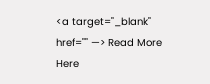<a target="_blank" href="" —> Read More Here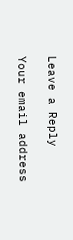Leave a Reply

Your email address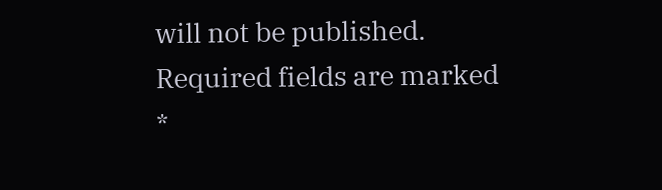will not be published. Required fields are marked *